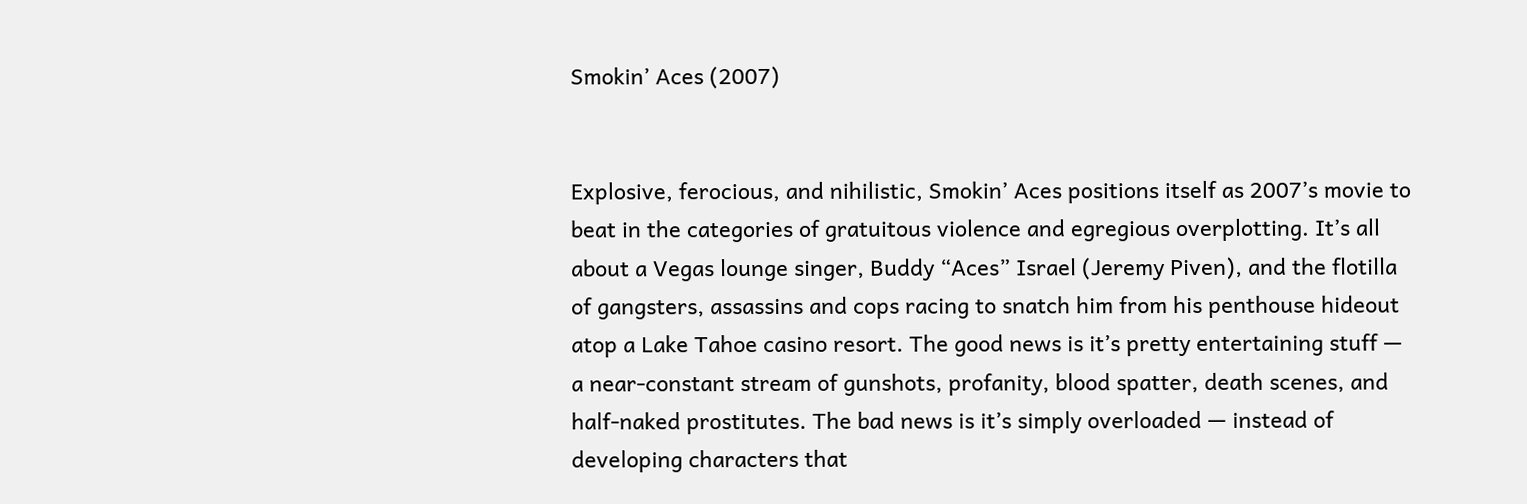Smokin’ Aces (2007)


Explosive, ferocious, and nihilistic, Smokin’ Aces positions itself as 2007’s movie to beat in the categories of gratuitous violence and egregious overplotting. It’s all about a Vegas lounge singer, Buddy “Aces” Israel (Jeremy Piven), and the flotilla of gangsters, assassins and cops racing to snatch him from his penthouse hideout atop a Lake Tahoe casino resort. The good news is it’s pretty entertaining stuff — a near-constant stream of gunshots, profanity, blood spatter, death scenes, and half-naked prostitutes. The bad news is it’s simply overloaded — instead of developing characters that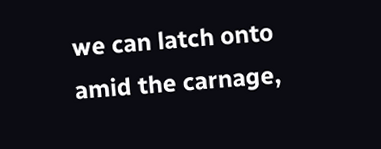we can latch onto amid the carnage,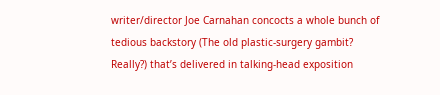writer/director Joe Carnahan concocts a whole bunch of tedious backstory (The old plastic-surgery gambit? Really?) that’s delivered in talking-head exposition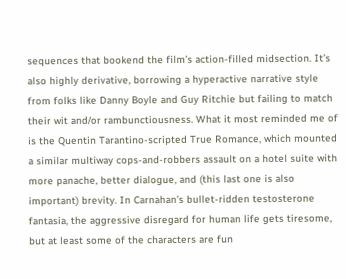sequences that bookend the film’s action-filled midsection. It’s also highly derivative, borrowing a hyperactive narrative style from folks like Danny Boyle and Guy Ritchie but failing to match their wit and/or rambunctiousness. What it most reminded me of is the Quentin Tarantino-scripted True Romance, which mounted a similar multiway cops-and-robbers assault on a hotel suite with more panache, better dialogue, and (this last one is also important) brevity. In Carnahan’s bullet-ridden testosterone fantasia, the aggressive disregard for human life gets tiresome, but at least some of the characters are fun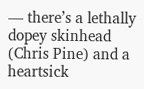— there’s a lethally dopey skinhead (Chris Pine) and a heartsick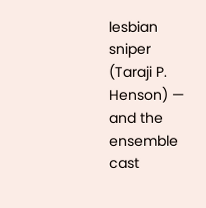lesbian sniper (Taraji P. Henson) — and the ensemble cast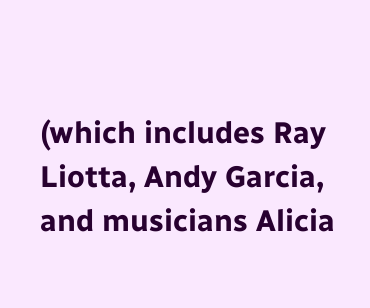(which includes Ray Liotta, Andy Garcia, and musicians Alicia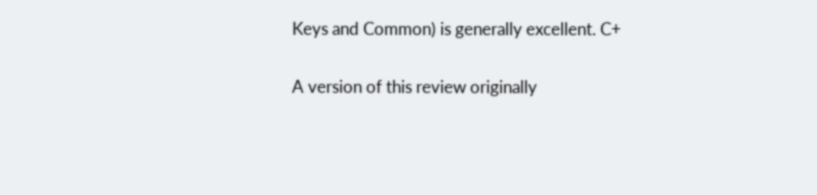Keys and Common) is generally excellent. C+

A version of this review originally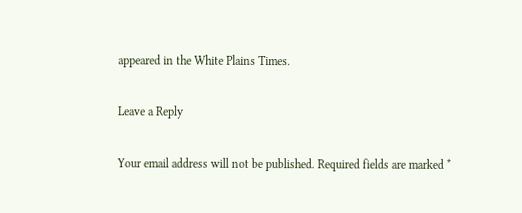appeared in the White Plains Times.

Leave a Reply

Your email address will not be published. Required fields are marked *